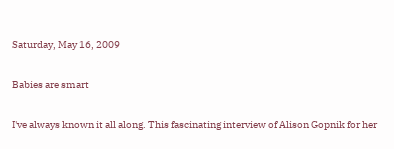Saturday, May 16, 2009

Babies are smart

I've always known it all along. This fascinating interview of Alison Gopnik for her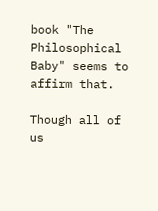book "The Philosophical Baby" seems to affirm that.

Though all of us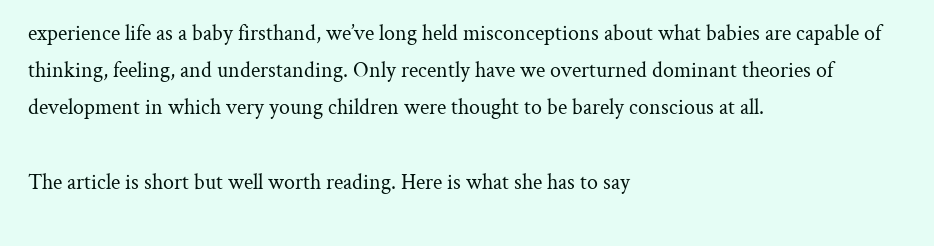experience life as a baby firsthand, we’ve long held misconceptions about what babies are capable of thinking, feeling, and understanding. Only recently have we overturned dominant theories of development in which very young children were thought to be barely conscious at all.

The article is short but well worth reading. Here is what she has to say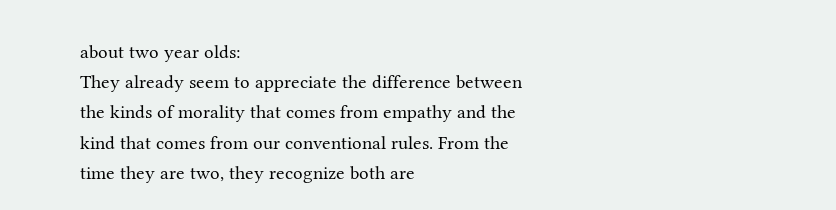about two year olds:
They already seem to appreciate the difference between the kinds of morality that comes from empathy and the kind that comes from our conventional rules. From the time they are two, they recognize both are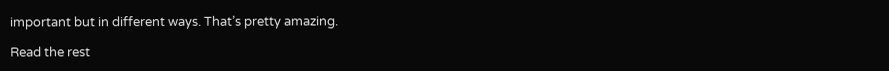important but in different ways. That’s pretty amazing.

Read the rest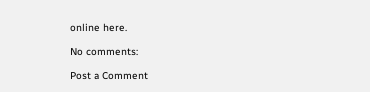online here.

No comments:

Post a Comment